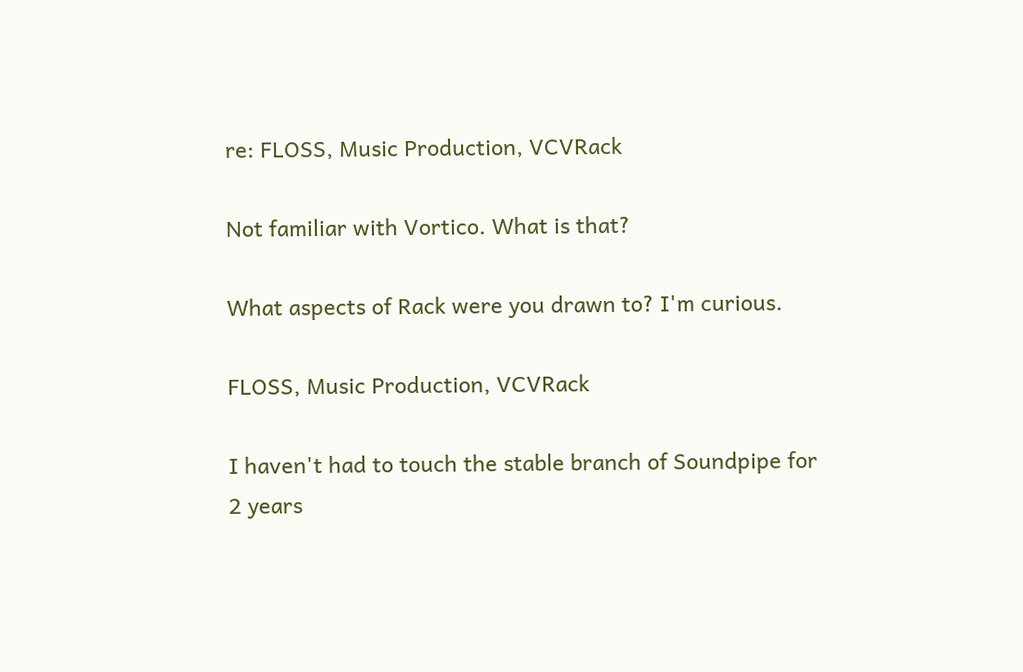re: FLOSS, Music Production, VCVRack

Not familiar with Vortico. What is that?

What aspects of Rack were you drawn to? I'm curious.

FLOSS, Music Production, VCVRack

I haven't had to touch the stable branch of Soundpipe for 2 years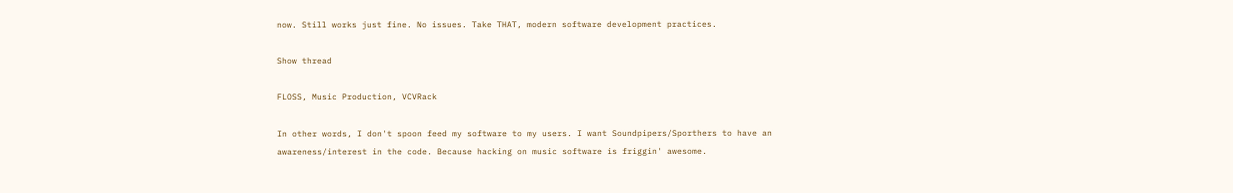now. Still works just fine. No issues. Take THAT, modern software development practices.

Show thread

FLOSS, Music Production, VCVRack

In other words, I don't spoon feed my software to my users. I want Soundpipers/Sporthers to have an awareness/interest in the code. Because hacking on music software is friggin' awesome.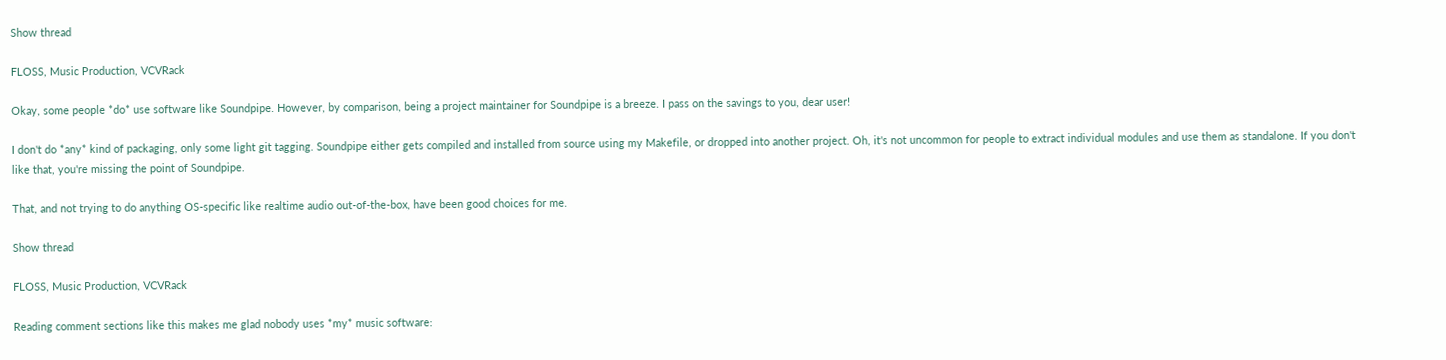Show thread

FLOSS, Music Production, VCVRack

Okay, some people *do* use software like Soundpipe. However, by comparison, being a project maintainer for Soundpipe is a breeze. I pass on the savings to you, dear user!

I don't do *any* kind of packaging, only some light git tagging. Soundpipe either gets compiled and installed from source using my Makefile, or dropped into another project. Oh, it's not uncommon for people to extract individual modules and use them as standalone. If you don't like that, you're missing the point of Soundpipe.

That, and not trying to do anything OS-specific like realtime audio out-of-the-box, have been good choices for me.

Show thread

FLOSS, Music Production, VCVRack

Reading comment sections like this makes me glad nobody uses *my* music software: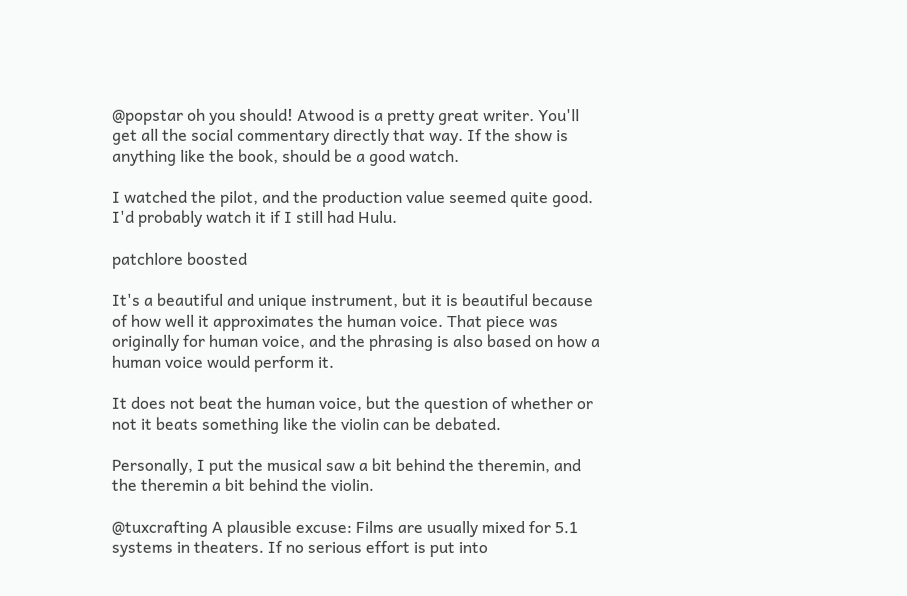@popstar oh you should! Atwood is a pretty great writer. You'll get all the social commentary directly that way. If the show is anything like the book, should be a good watch.

I watched the pilot, and the production value seemed quite good. I'd probably watch it if I still had Hulu.

patchlore boosted

It's a beautiful and unique instrument, but it is beautiful because of how well it approximates the human voice. That piece was originally for human voice, and the phrasing is also based on how a human voice would perform it.

It does not beat the human voice, but the question of whether or not it beats something like the violin can be debated.

Personally, I put the musical saw a bit behind the theremin, and the theremin a bit behind the violin.

@tuxcrafting A plausible excuse: Films are usually mixed for 5.1 systems in theaters. If no serious effort is put into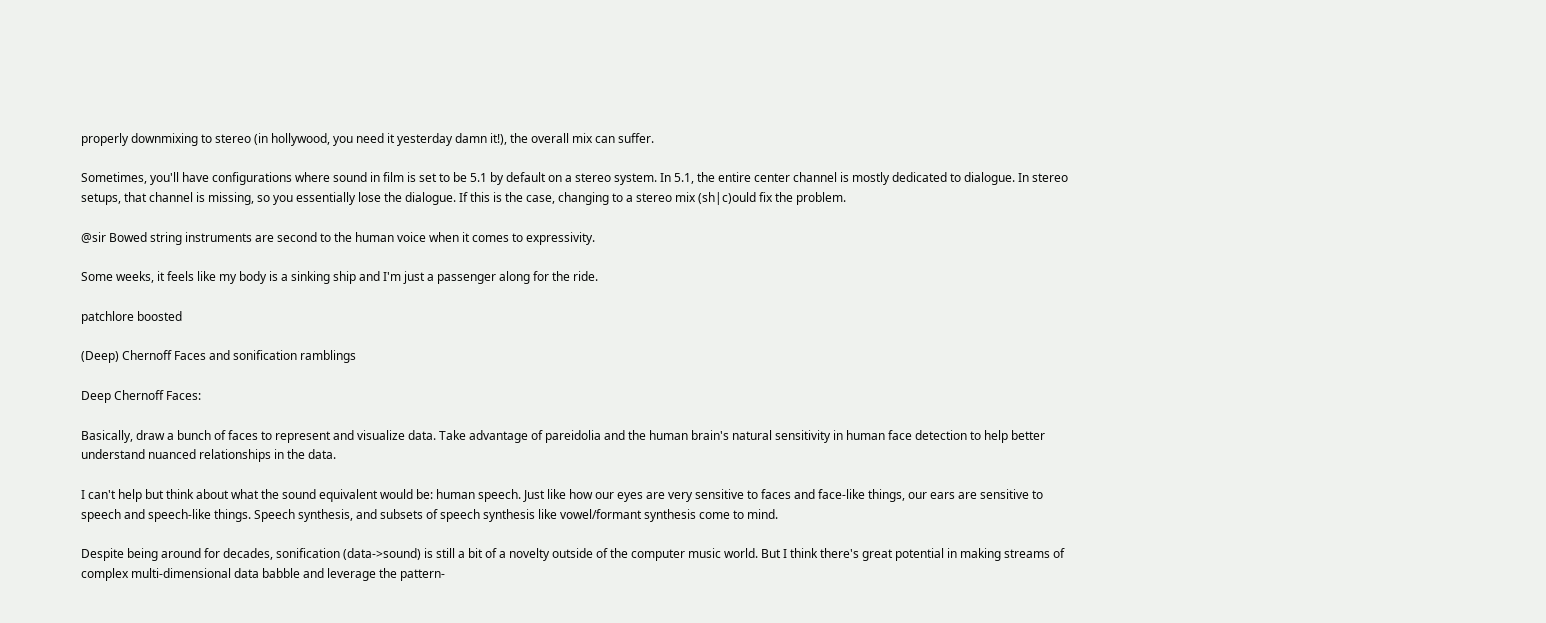properly downmixing to stereo (in hollywood, you need it yesterday damn it!), the overall mix can suffer.

Sometimes, you'll have configurations where sound in film is set to be 5.1 by default on a stereo system. In 5.1, the entire center channel is mostly dedicated to dialogue. In stereo setups, that channel is missing, so you essentially lose the dialogue. If this is the case, changing to a stereo mix (sh|c)ould fix the problem.

@sir Bowed string instruments are second to the human voice when it comes to expressivity.

Some weeks, it feels like my body is a sinking ship and I'm just a passenger along for the ride.

patchlore boosted

(Deep) Chernoff Faces and sonification ramblings

Deep Chernoff Faces:

Basically, draw a bunch of faces to represent and visualize data. Take advantage of pareidolia and the human brain's natural sensitivity in human face detection to help better understand nuanced relationships in the data.

I can't help but think about what the sound equivalent would be: human speech. Just like how our eyes are very sensitive to faces and face-like things, our ears are sensitive to speech and speech-like things. Speech synthesis, and subsets of speech synthesis like vowel/formant synthesis come to mind.

Despite being around for decades, sonification (data->sound) is still a bit of a novelty outside of the computer music world. But I think there's great potential in making streams of complex multi-dimensional data babble and leverage the pattern-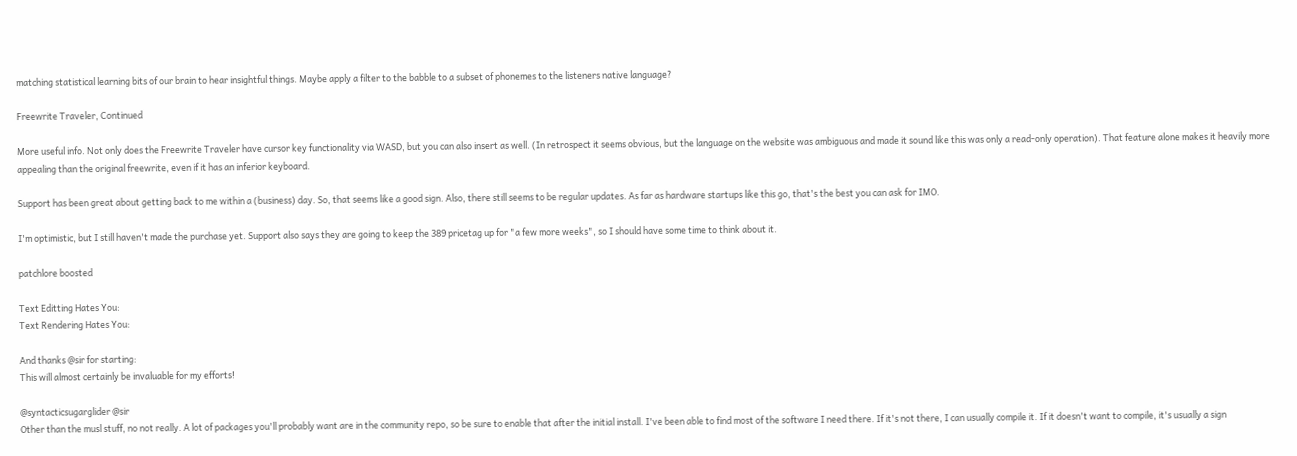matching statistical learning bits of our brain to hear insightful things. Maybe apply a filter to the babble to a subset of phonemes to the listeners native language?

Freewrite Traveler, Continued

More useful info. Not only does the Freewrite Traveler have cursor key functionality via WASD, but you can also insert as well. (In retrospect it seems obvious, but the language on the website was ambiguous and made it sound like this was only a read-only operation). That feature alone makes it heavily more appealing than the original freewrite, even if it has an inferior keyboard.

Support has been great about getting back to me within a (business) day. So, that seems like a good sign. Also, there still seems to be regular updates. As far as hardware startups like this go, that's the best you can ask for IMO.

I'm optimistic, but I still haven't made the purchase yet. Support also says they are going to keep the 389 pricetag up for "a few more weeks", so I should have some time to think about it.

patchlore boosted

Text Editting Hates You:
Text Rendering Hates You:

And thanks @sir for starting:
This will almost certainly be invaluable for my efforts!

@syntacticsugarglider @sir
Other than the musl stuff, no not really. A lot of packages you'll probably want are in the community repo, so be sure to enable that after the initial install. I've been able to find most of the software I need there. If it's not there, I can usually compile it. If it doesn't want to compile, it's usually a sign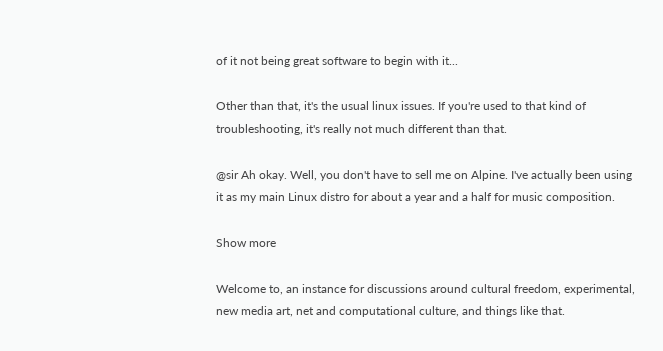of it not being great software to begin with it...

Other than that, it's the usual linux issues. If you're used to that kind of troubleshooting, it's really not much different than that.

@sir Ah okay. Well, you don't have to sell me on Alpine. I've actually been using it as my main Linux distro for about a year and a half for music composition.

Show more

Welcome to, an instance for discussions around cultural freedom, experimental, new media art, net and computational culture, and things like that.